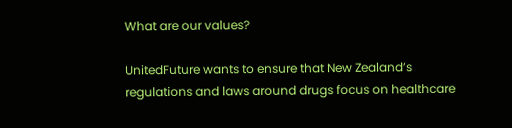What are our values?

UnitedFuture wants to ensure that New Zealand’s regulations and laws around drugs focus on healthcare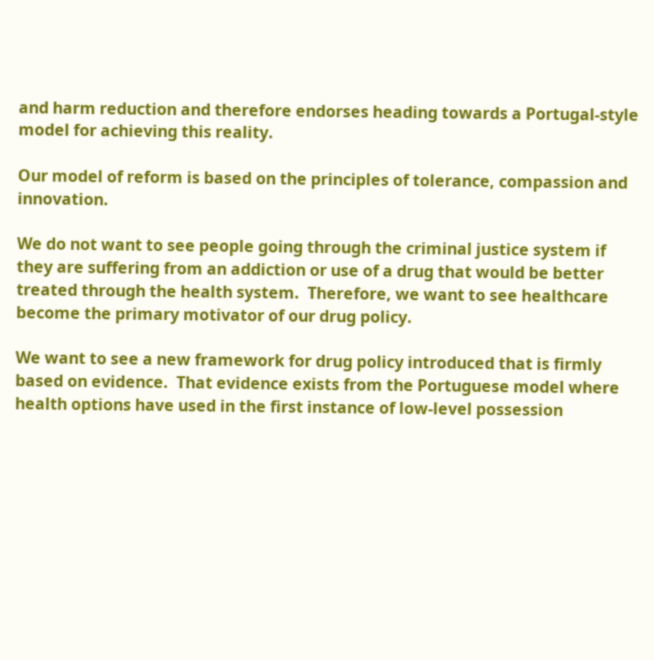and harm reduction and therefore endorses heading towards a Portugal-style model for achieving this reality.

Our model of reform is based on the principles of tolerance, compassion and innovation.

We do not want to see people going through the criminal justice system if they are suffering from an addiction or use of a drug that would be better treated through the health system.  Therefore, we want to see healthcare become the primary motivator of our drug policy.

We want to see a new framework for drug policy introduced that is firmly based on evidence.  That evidence exists from the Portuguese model where health options have used in the first instance of low-level possession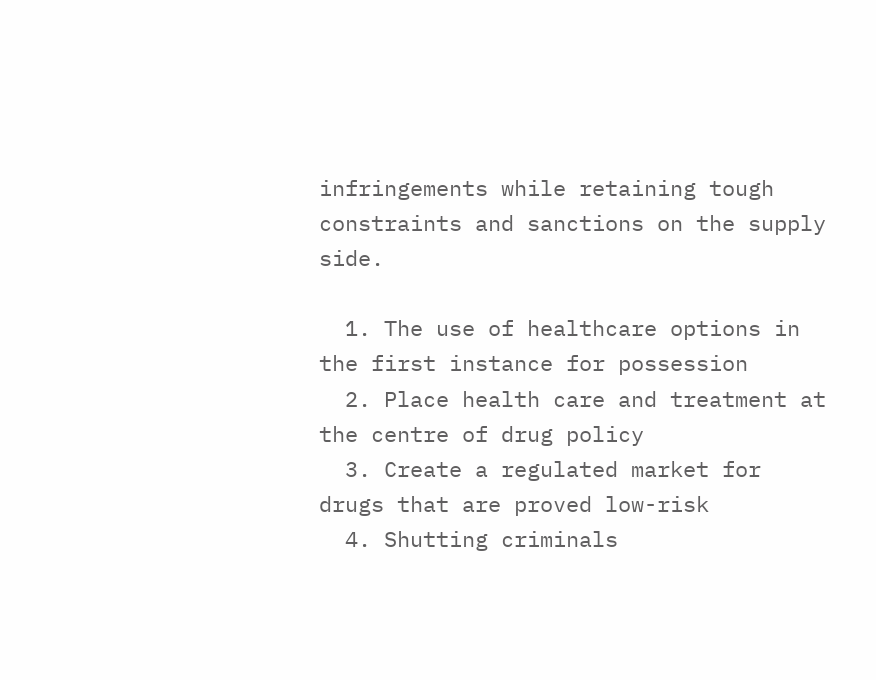infringements while retaining tough constraints and sanctions on the supply side.

  1. The use of healthcare options in the first instance for possession
  2. Place health care and treatment at the centre of drug policy
  3. Create a regulated market for drugs that are proved low-risk
  4. Shutting criminals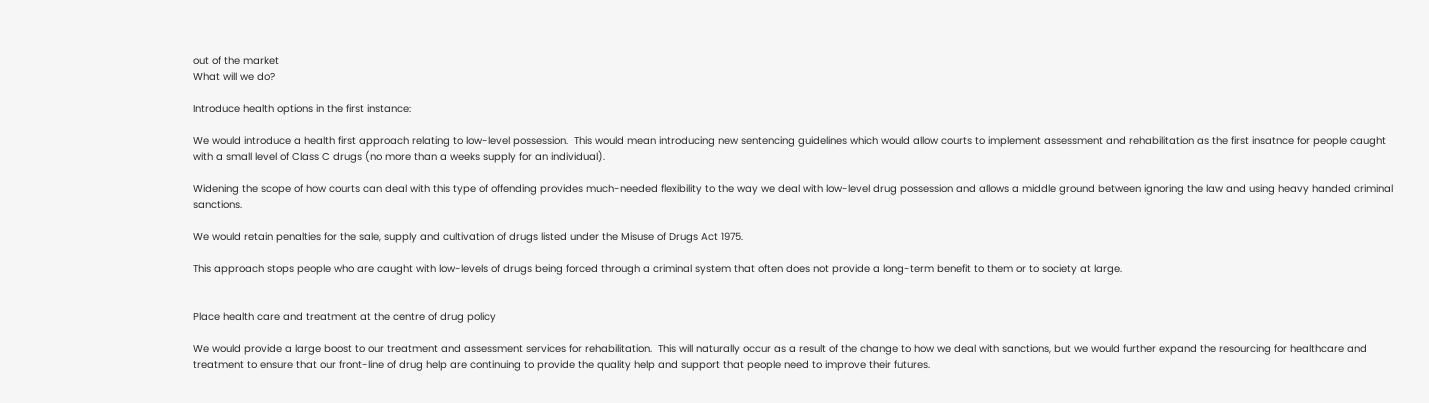out of the market
What will we do?

Introduce health options in the first instance:

We would introduce a health first approach relating to low-level possession.  This would mean introducing new sentencing guidelines which would allow courts to implement assessment and rehabilitation as the first insatnce for people caught with a small level of Class C drugs (no more than a weeks supply for an individual).

Widening the scope of how courts can deal with this type of offending provides much-needed flexibility to the way we deal with low-level drug possession and allows a middle ground between ignoring the law and using heavy handed criminal sanctions.

We would retain penalties for the sale, supply and cultivation of drugs listed under the Misuse of Drugs Act 1975.

This approach stops people who are caught with low-levels of drugs being forced through a criminal system that often does not provide a long-term benefit to them or to society at large.


Place health care and treatment at the centre of drug policy

We would provide a large boost to our treatment and assessment services for rehabilitation.  This will naturally occur as a result of the change to how we deal with sanctions, but we would further expand the resourcing for healthcare and treatment to ensure that our front-line of drug help are continuing to provide the quality help and support that people need to improve their futures.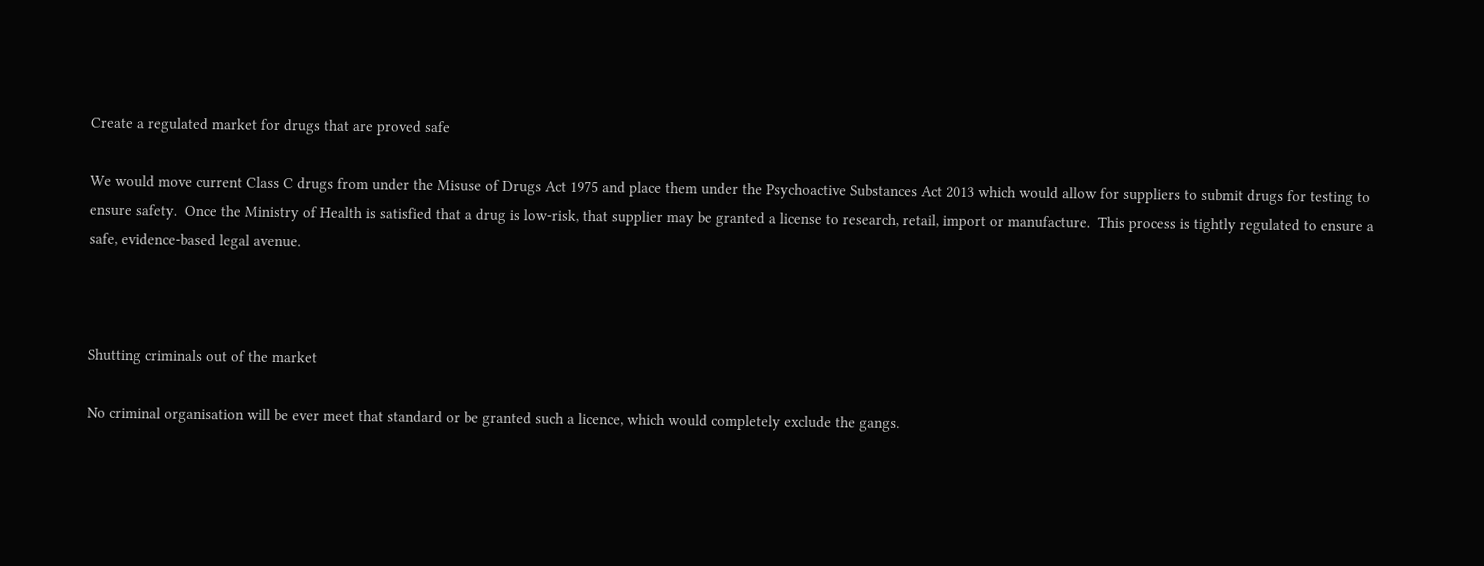Create a regulated market for drugs that are proved safe

We would move current Class C drugs from under the Misuse of Drugs Act 1975 and place them under the Psychoactive Substances Act 2013 which would allow for suppliers to submit drugs for testing to ensure safety.  Once the Ministry of Health is satisfied that a drug is low-risk, that supplier may be granted a license to research, retail, import or manufacture.  This process is tightly regulated to ensure a safe, evidence-based legal avenue.



Shutting criminals out of the market

No criminal organisation will be ever meet that standard or be granted such a licence, which would completely exclude the gangs.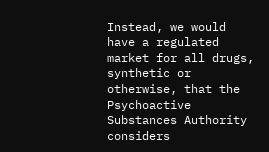Instead, we would have a regulated market for all drugs, synthetic or otherwise, that the Psychoactive Substances Authority considers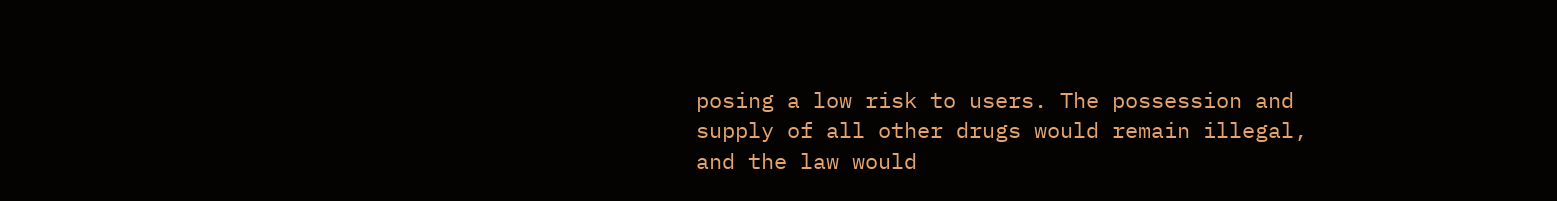posing a low risk to users. The possession and supply of all other drugs would remain illegal, and the law would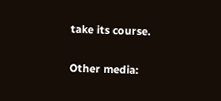take its course.

Other media: